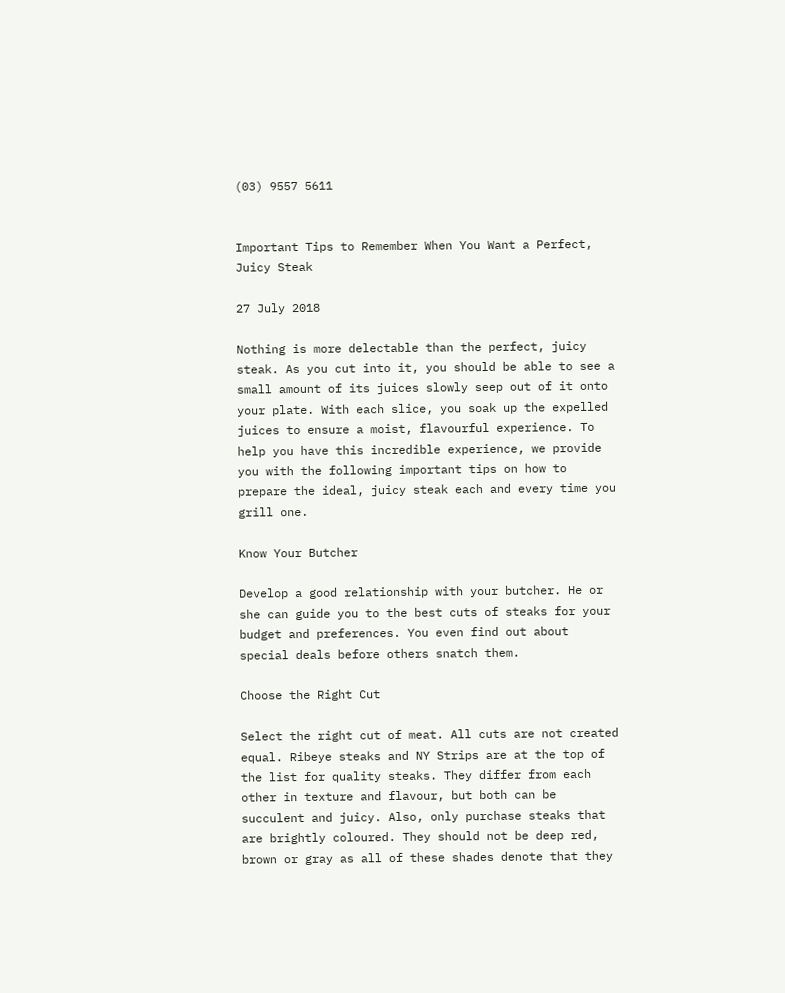(03) 9557 5611


Important Tips to Remember When You Want a Perfect, Juicy Steak

27 July 2018

Nothing is more delectable than the perfect, juicy steak. As you cut into it, you should be able to see a small amount of its juices slowly seep out of it onto your plate. With each slice, you soak up the expelled juices to ensure a moist, flavourful experience. To help you have this incredible experience, we provide you with the following important tips on how to prepare the ideal, juicy steak each and every time you grill one.

Know Your Butcher

Develop a good relationship with your butcher. He or she can guide you to the best cuts of steaks for your budget and preferences. You even find out about special deals before others snatch them.

Choose the Right Cut

Select the right cut of meat. All cuts are not created equal. Ribeye steaks and NY Strips are at the top of the list for quality steaks. They differ from each other in texture and flavour, but both can be succulent and juicy. Also, only purchase steaks that are brightly coloured. They should not be deep red, brown or gray as all of these shades denote that they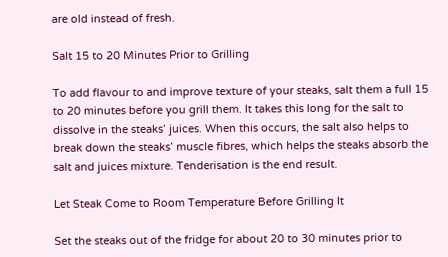are old instead of fresh.

Salt 15 to 20 Minutes Prior to Grilling

To add flavour to and improve texture of your steaks, salt them a full 15 to 20 minutes before you grill them. It takes this long for the salt to dissolve in the steaks’ juices. When this occurs, the salt also helps to break down the steaks’ muscle fibres, which helps the steaks absorb the salt and juices mixture. Tenderisation is the end result.

Let Steak Come to Room Temperature Before Grilling It

Set the steaks out of the fridge for about 20 to 30 minutes prior to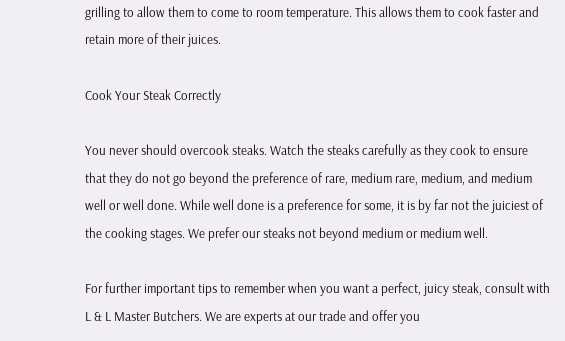grilling to allow them to come to room temperature. This allows them to cook faster and retain more of their juices.

Cook Your Steak Correctly

You never should overcook steaks. Watch the steaks carefully as they cook to ensure that they do not go beyond the preference of rare, medium rare, medium, and medium well or well done. While well done is a preference for some, it is by far not the juiciest of the cooking stages. We prefer our steaks not beyond medium or medium well.

For further important tips to remember when you want a perfect, juicy steak, consult with L & L Master Butchers. We are experts at our trade and offer you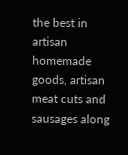the best in artisan homemade goods, artisan meat cuts and sausages along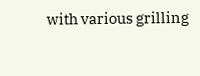with various grilling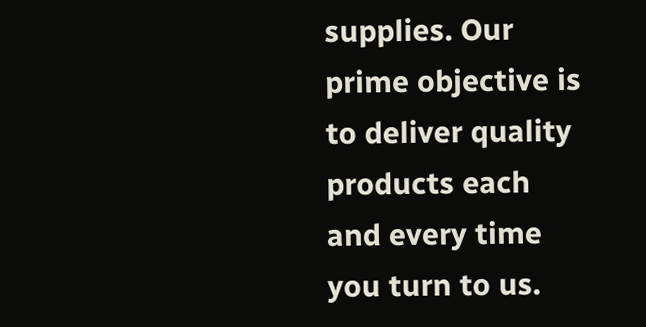supplies. Our prime objective is to deliver quality products each and every time you turn to us.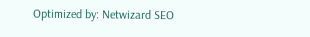Optimized by: Netwizard SEO